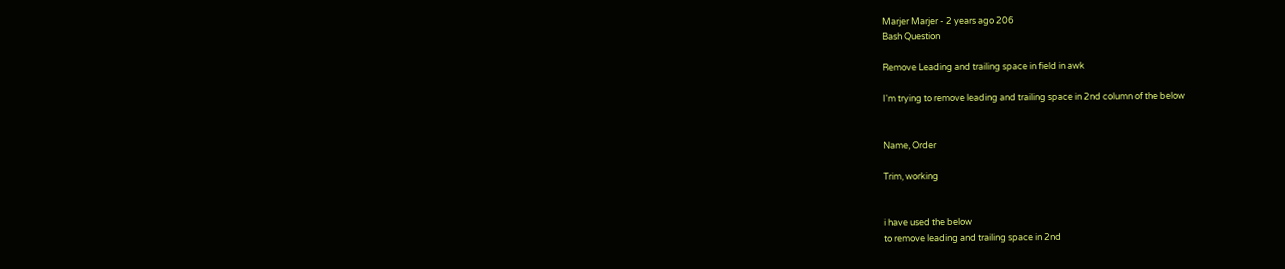Marjer Marjer - 2 years ago 206
Bash Question

Remove Leading and trailing space in field in awk

I'm trying to remove leading and trailing space in 2nd column of the below


Name, Order

Trim, working


i have used the below
to remove leading and trailing space in 2nd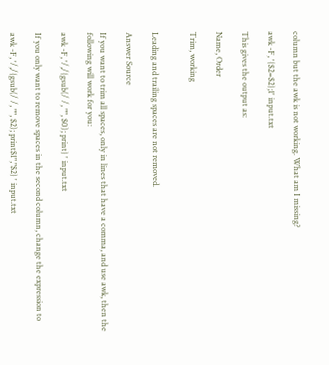column but the awk is not working. What am I missing?

awk -F, '{$2=$2};1' input.txt

This gives the output as:

Name, Order

Trim, working


Leading and trailing spaces are not removed.

Answer Source

If you want to trim all spaces, only in lines that have a comma, and use awk, then the following will work for you:

awk -F, '/,/{gsub(/ /, "", $0); print} ' input.txt

If you only want to remove spaces in the second column, change the expression to

awk -F, '/,/{gsub(/ /, "", $2); print$1","$2} ' input.txt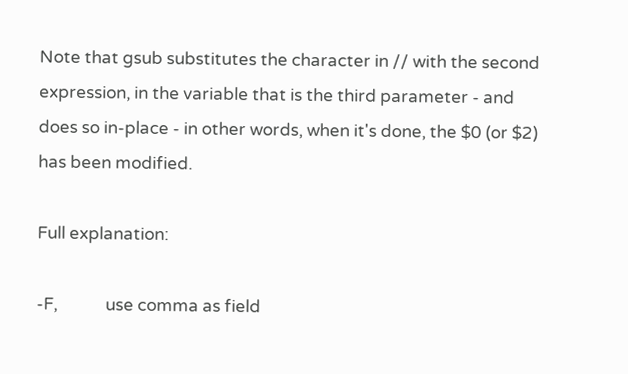Note that gsub substitutes the character in // with the second expression, in the variable that is the third parameter - and does so in-place - in other words, when it's done, the $0 (or $2) has been modified.

Full explanation:

-F,            use comma as field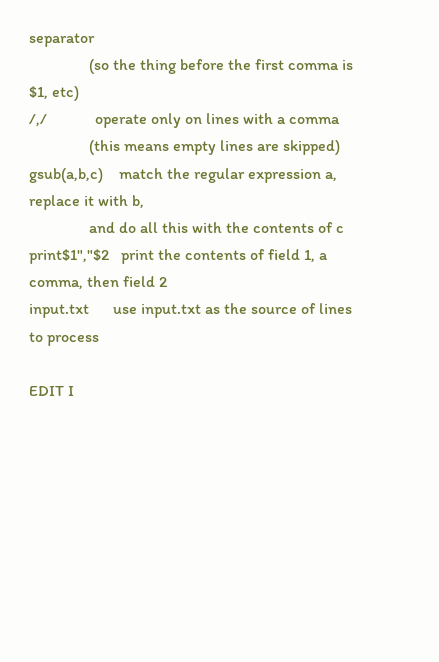separator
               (so the thing before the first comma is $1, etc)
/,/            operate only on lines with a comma
               (this means empty lines are skipped)
gsub(a,b,c)    match the regular expression a, replace it with b,
               and do all this with the contents of c
print$1","$2   print the contents of field 1, a comma, then field 2
input.txt      use input.txt as the source of lines to process

EDIT I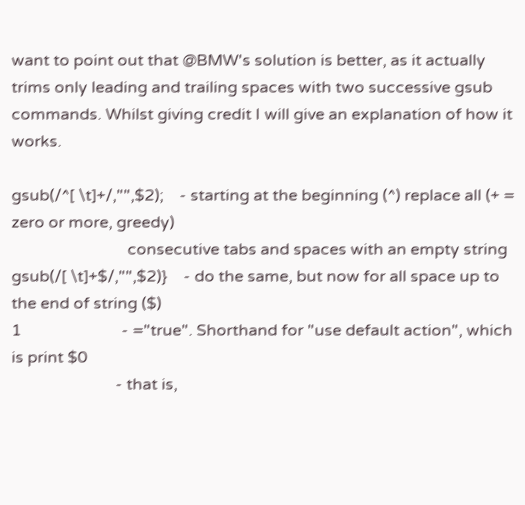want to point out that @BMW's solution is better, as it actually trims only leading and trailing spaces with two successive gsub commands. Whilst giving credit I will give an explanation of how it works.

gsub(/^[ \t]+/,"",$2);    - starting at the beginning (^) replace all (+ = zero or more, greedy)
                             consecutive tabs and spaces with an empty string
gsub(/[ \t]+$/,"",$2)}    - do the same, but now for all space up to the end of string ($)
1                         - ="true". Shorthand for "use default action", which is print $0
                          - that is,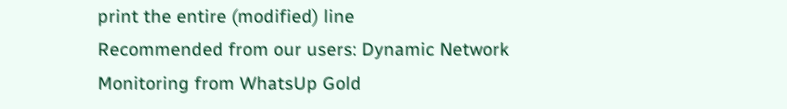print the entire (modified) line
Recommended from our users: Dynamic Network Monitoring from WhatsUp Gold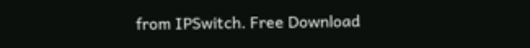from IPSwitch. Free Download